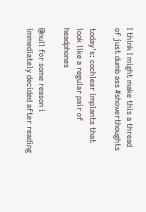I think I might make this a thread of just dumb ass #showerthoughts

today's: cochlear implants that look like a regular pair of headphones

@null for some reason i immediately decided after reading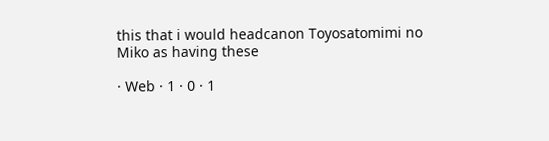this that i would headcanon Toyosatomimi no Miko as having these

· Web · 1 · 0 · 1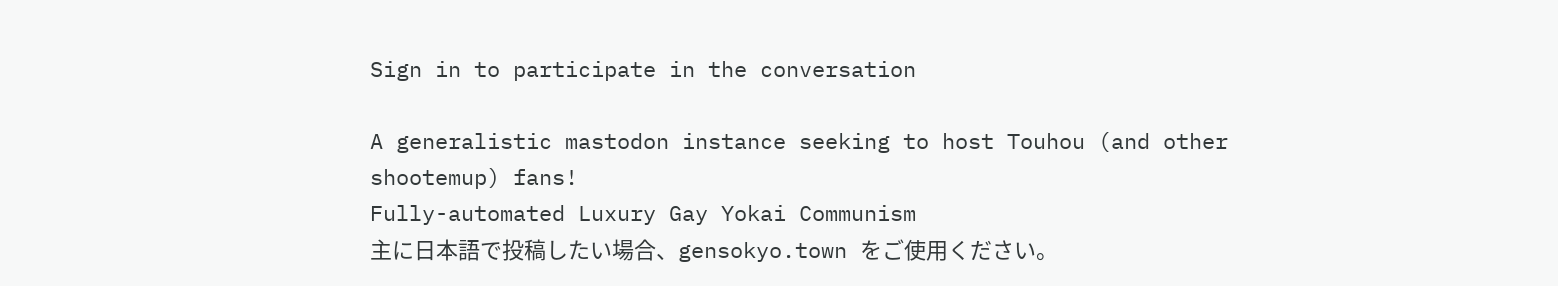Sign in to participate in the conversation

A generalistic mastodon instance seeking to host Touhou (and other shootemup) fans!
Fully-automated Luxury Gay Yokai Communism
主に日本語で投稿したい場合、gensokyo.town をご使用ください。